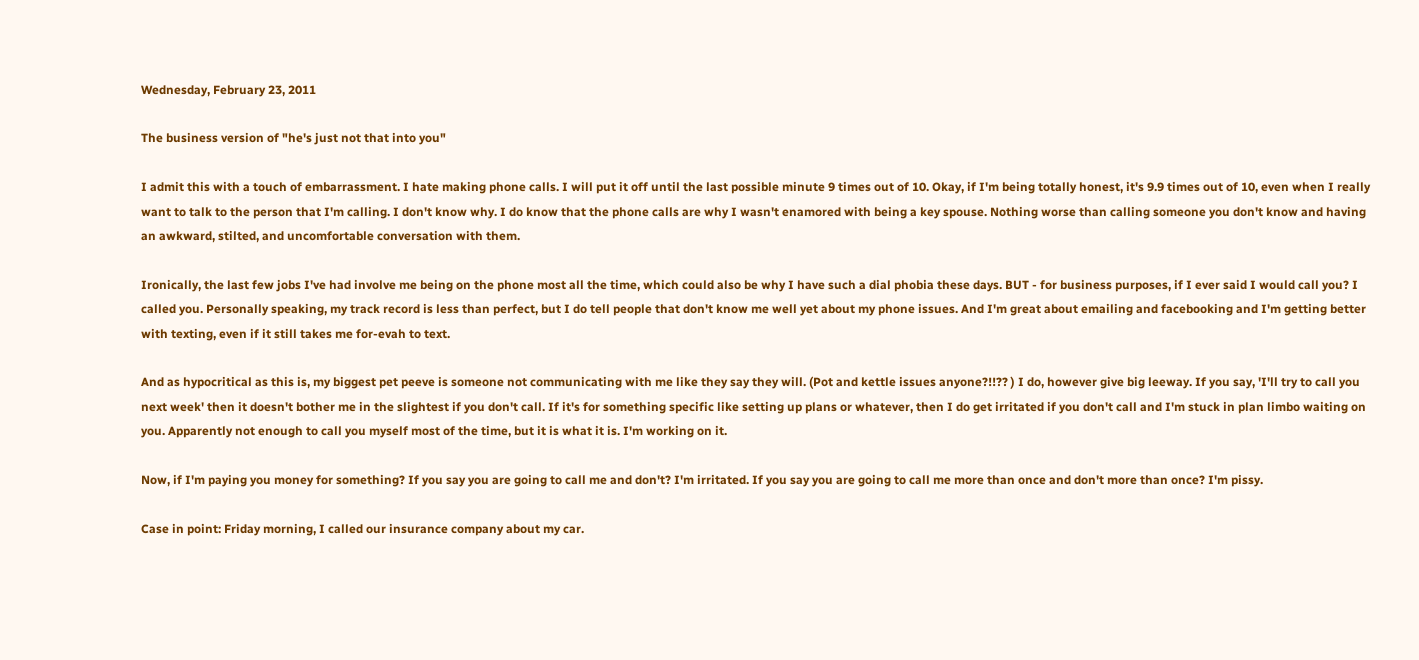Wednesday, February 23, 2011

The business version of "he's just not that into you"

I admit this with a touch of embarrassment. I hate making phone calls. I will put it off until the last possible minute 9 times out of 10. Okay, if I'm being totally honest, it's 9.9 times out of 10, even when I really want to talk to the person that I'm calling. I don't know why. I do know that the phone calls are why I wasn't enamored with being a key spouse. Nothing worse than calling someone you don't know and having an awkward, stilted, and uncomfortable conversation with them.

Ironically, the last few jobs I've had involve me being on the phone most all the time, which could also be why I have such a dial phobia these days. BUT - for business purposes, if I ever said I would call you? I called you. Personally speaking, my track record is less than perfect, but I do tell people that don't know me well yet about my phone issues. And I'm great about emailing and facebooking and I'm getting better with texting, even if it still takes me for-evah to text.

And as hypocritical as this is, my biggest pet peeve is someone not communicating with me like they say they will. (Pot and kettle issues anyone?!!?? ) I do, however give big leeway. If you say, 'I'll try to call you next week' then it doesn't bother me in the slightest if you don't call. If it's for something specific like setting up plans or whatever, then I do get irritated if you don't call and I'm stuck in plan limbo waiting on you. Apparently not enough to call you myself most of the time, but it is what it is. I'm working on it.

Now, if I'm paying you money for something? If you say you are going to call me and don't? I'm irritated. If you say you are going to call me more than once and don't more than once? I'm pissy.

Case in point: Friday morning, I called our insurance company about my car.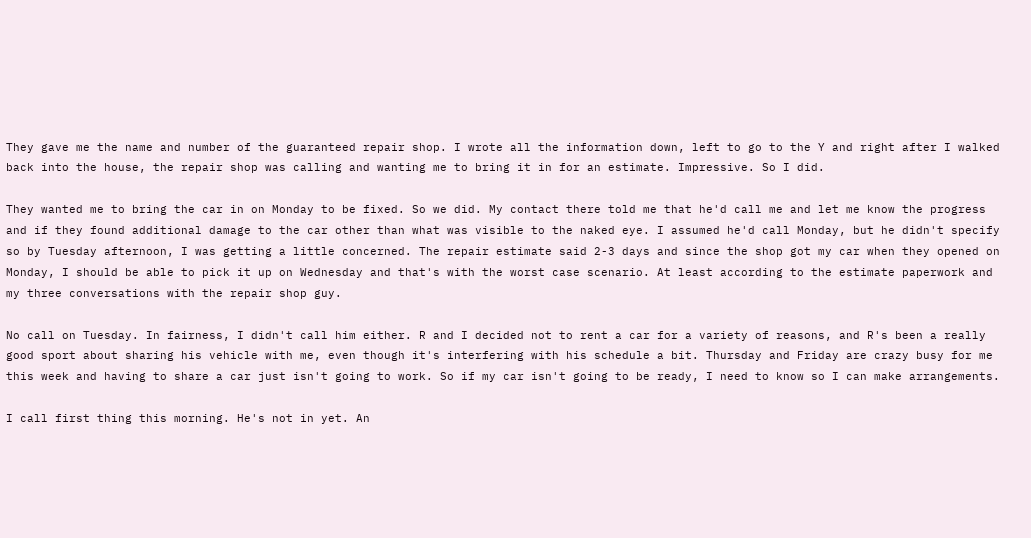They gave me the name and number of the guaranteed repair shop. I wrote all the information down, left to go to the Y and right after I walked back into the house, the repair shop was calling and wanting me to bring it in for an estimate. Impressive. So I did.

They wanted me to bring the car in on Monday to be fixed. So we did. My contact there told me that he'd call me and let me know the progress and if they found additional damage to the car other than what was visible to the naked eye. I assumed he'd call Monday, but he didn't specify so by Tuesday afternoon, I was getting a little concerned. The repair estimate said 2-3 days and since the shop got my car when they opened on Monday, I should be able to pick it up on Wednesday and that's with the worst case scenario. At least according to the estimate paperwork and my three conversations with the repair shop guy.

No call on Tuesday. In fairness, I didn't call him either. R and I decided not to rent a car for a variety of reasons, and R's been a really good sport about sharing his vehicle with me, even though it's interfering with his schedule a bit. Thursday and Friday are crazy busy for me this week and having to share a car just isn't going to work. So if my car isn't going to be ready, I need to know so I can make arrangements.

I call first thing this morning. He's not in yet. An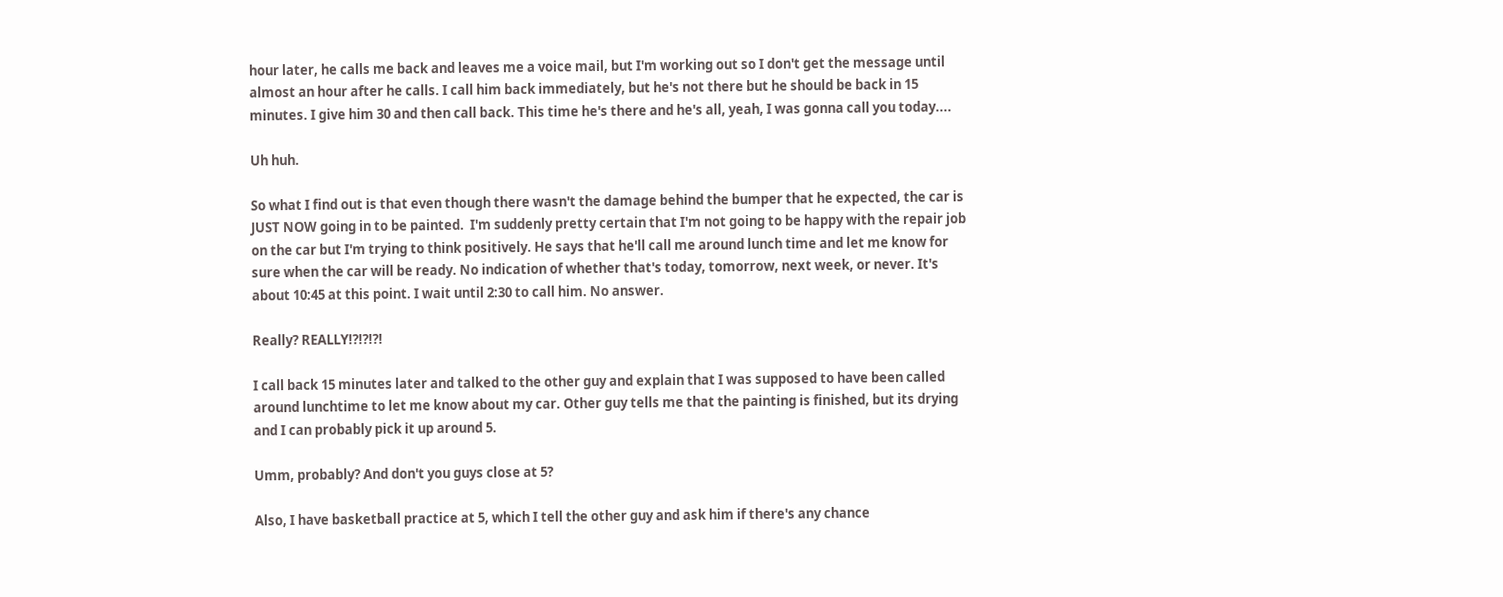hour later, he calls me back and leaves me a voice mail, but I'm working out so I don't get the message until almost an hour after he calls. I call him back immediately, but he's not there but he should be back in 15 minutes. I give him 30 and then call back. This time he's there and he's all, yeah, I was gonna call you today....

Uh huh.

So what I find out is that even though there wasn't the damage behind the bumper that he expected, the car is JUST NOW going in to be painted.  I'm suddenly pretty certain that I'm not going to be happy with the repair job on the car but I'm trying to think positively. He says that he'll call me around lunch time and let me know for sure when the car will be ready. No indication of whether that's today, tomorrow, next week, or never. It's about 10:45 at this point. I wait until 2:30 to call him. No answer.

Really? REALLY!?!?!?!

I call back 15 minutes later and talked to the other guy and explain that I was supposed to have been called around lunchtime to let me know about my car. Other guy tells me that the painting is finished, but its drying and I can probably pick it up around 5.

Umm, probably? And don't you guys close at 5?

Also, I have basketball practice at 5, which I tell the other guy and ask him if there's any chance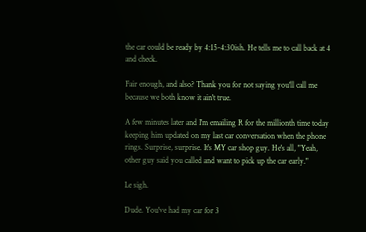the car could be ready by 4:15-4:30ish. He tells me to call back at 4 and check.

Fair enough, and also? Thank you for not saying you'll call me because we both know it ain't true.

A few minutes later and I'm emailing R for the millionth time today keeping him updated on my last car conversation when the phone rings. Surprise, surprise. It's MY car shop guy. He's all, "Yeah, other guy said you called and want to pick up the car early."

Le sigh.

Dude. You've had my car for 3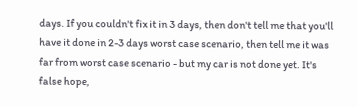days. If you couldn't fix it in 3 days, then don't tell me that you'll have it done in 2-3 days worst case scenario, then tell me it was far from worst case scenario - but my car is not done yet. It's false hope,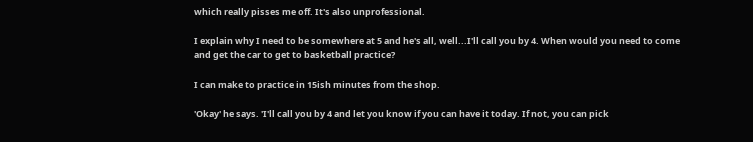which really pisses me off. It's also unprofessional.

I explain why I need to be somewhere at 5 and he's all, well...I'll call you by 4. When would you need to come and get the car to get to basketball practice?

I can make to practice in 15ish minutes from the shop.

'Okay' he says. 'I'll call you by 4 and let you know if you can have it today. If not, you can pick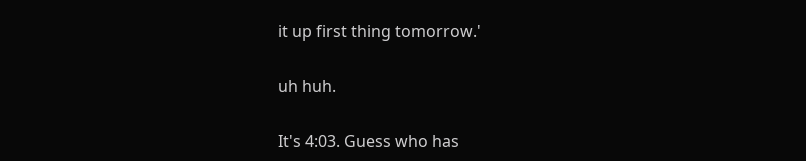it up first thing tomorrow.'

uh huh.

It's 4:03. Guess who has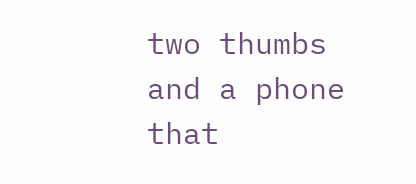two thumbs and a phone that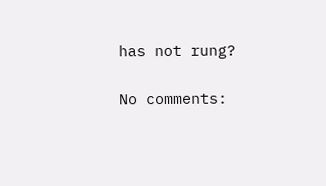has not rung?

No comments: